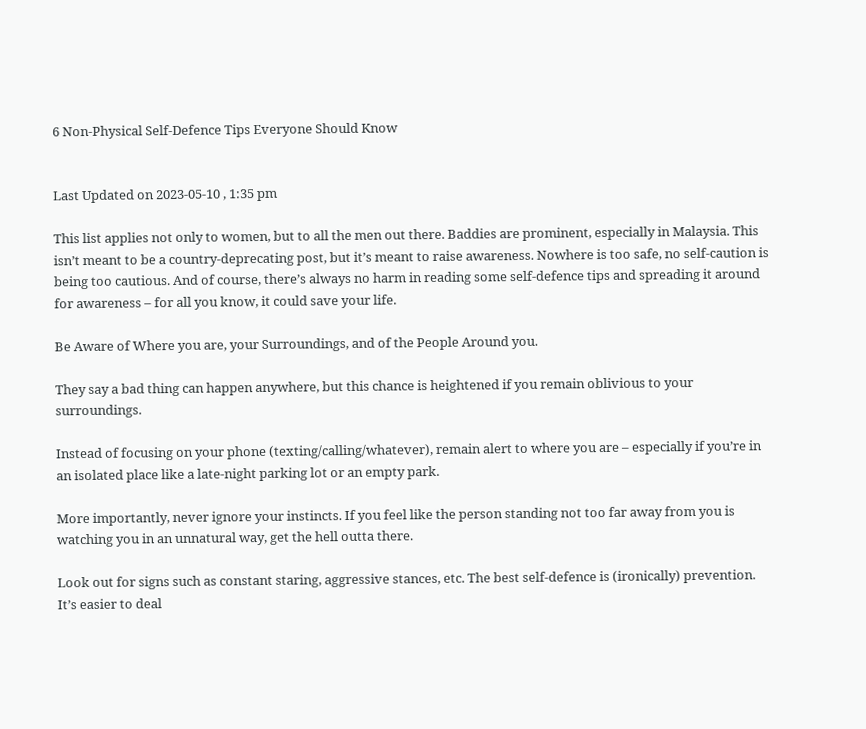6 Non-Physical Self-Defence Tips Everyone Should Know


Last Updated on 2023-05-10 , 1:35 pm

This list applies not only to women, but to all the men out there. Baddies are prominent, especially in Malaysia. This isn’t meant to be a country-deprecating post, but it’s meant to raise awareness. Nowhere is too safe, no self-caution is being too cautious. And of course, there’s always no harm in reading some self-defence tips and spreading it around for awareness – for all you know, it could save your life.

Be Aware of Where you are, your Surroundings, and of the People Around you.

They say a bad thing can happen anywhere, but this chance is heightened if you remain oblivious to your surroundings.

Instead of focusing on your phone (texting/calling/whatever), remain alert to where you are – especially if you’re in an isolated place like a late-night parking lot or an empty park.

More importantly, never ignore your instincts. If you feel like the person standing not too far away from you is watching you in an unnatural way, get the hell outta there.

Look out for signs such as constant staring, aggressive stances, etc. The best self-defence is (ironically) prevention. It’s easier to deal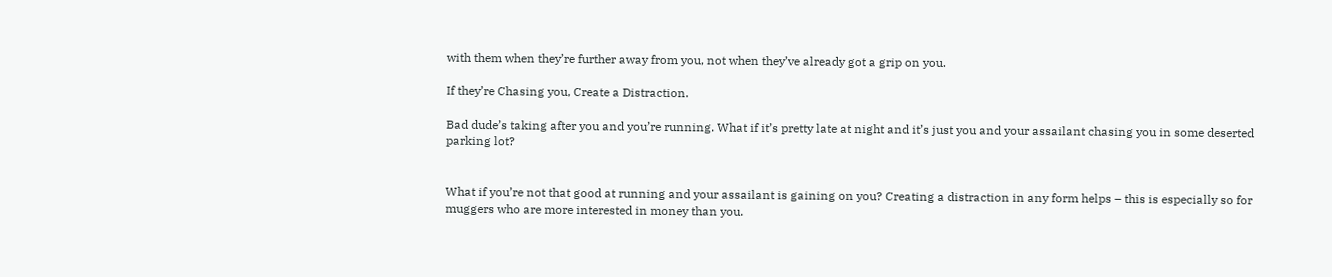with them when they’re further away from you, not when they’ve already got a grip on you.

If they’re Chasing you, Create a Distraction.

Bad dude’s taking after you and you’re running. What if it’s pretty late at night and it’s just you and your assailant chasing you in some deserted parking lot?


What if you’re not that good at running and your assailant is gaining on you? Creating a distraction in any form helps – this is especially so for muggers who are more interested in money than you.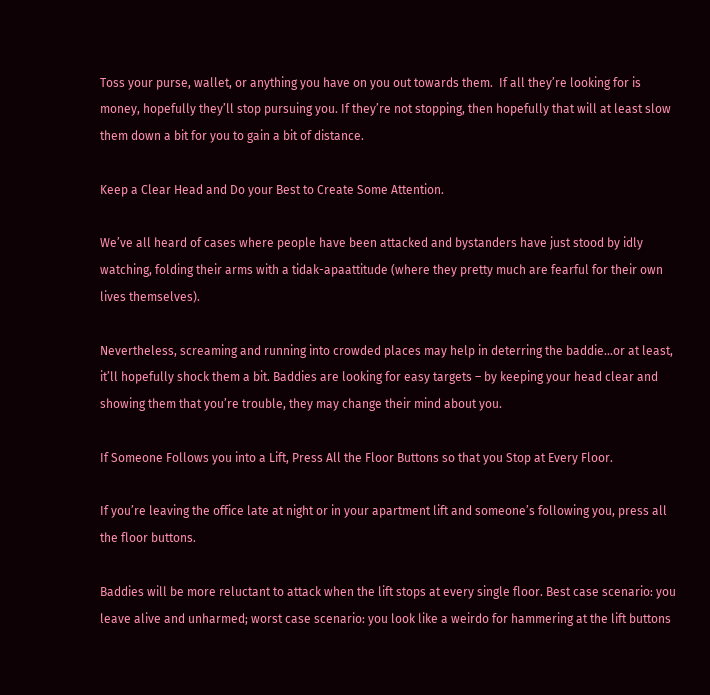Toss your purse, wallet, or anything you have on you out towards them.  If all they’re looking for is money, hopefully they’ll stop pursuing you. If they’re not stopping, then hopefully that will at least slow them down a bit for you to gain a bit of distance.

Keep a Clear Head and Do your Best to Create Some Attention.

We’ve all heard of cases where people have been attacked and bystanders have just stood by idly watching, folding their arms with a tidak-apaattitude (where they pretty much are fearful for their own lives themselves).

Nevertheless, screaming and running into crowded places may help in deterring the baddie…or at least, it’ll hopefully shock them a bit. Baddies are looking for easy targets – by keeping your head clear and showing them that you’re trouble, they may change their mind about you.

If Someone Follows you into a Lift, Press All the Floor Buttons so that you Stop at Every Floor.

If you’re leaving the office late at night or in your apartment lift and someone’s following you, press all the floor buttons.

Baddies will be more reluctant to attack when the lift stops at every single floor. Best case scenario: you leave alive and unharmed; worst case scenario: you look like a weirdo for hammering at the lift buttons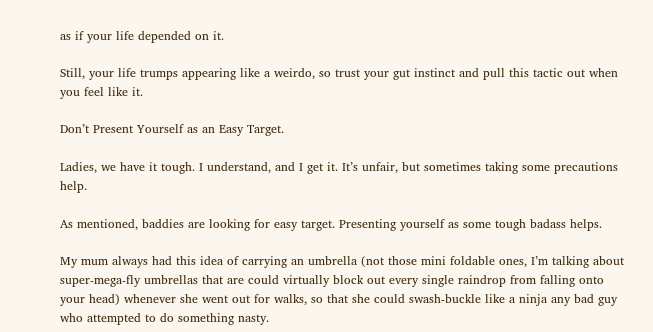as if your life depended on it.

Still, your life trumps appearing like a weirdo, so trust your gut instinct and pull this tactic out when you feel like it.

Don’t Present Yourself as an Easy Target.

Ladies, we have it tough. I understand, and I get it. It’s unfair, but sometimes taking some precautions help.

As mentioned, baddies are looking for easy target. Presenting yourself as some tough badass helps.

My mum always had this idea of carrying an umbrella (not those mini foldable ones, I’m talking about super-mega-fly umbrellas that are could virtually block out every single raindrop from falling onto your head) whenever she went out for walks, so that she could swash-buckle like a ninja any bad guy who attempted to do something nasty.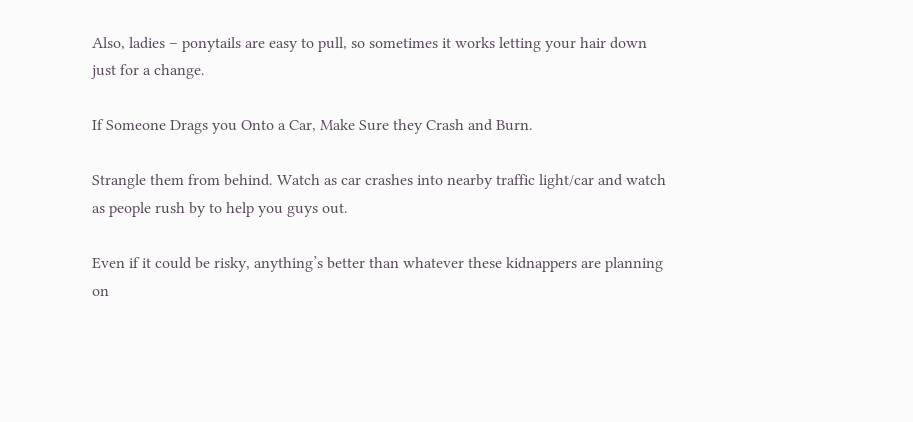Also, ladies – ponytails are easy to pull, so sometimes it works letting your hair down just for a change.

If Someone Drags you Onto a Car, Make Sure they Crash and Burn.

Strangle them from behind. Watch as car crashes into nearby traffic light/car and watch as people rush by to help you guys out.

Even if it could be risky, anything’s better than whatever these kidnappers are planning on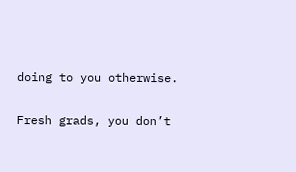doing to you otherwise.

Fresh grads, you don’t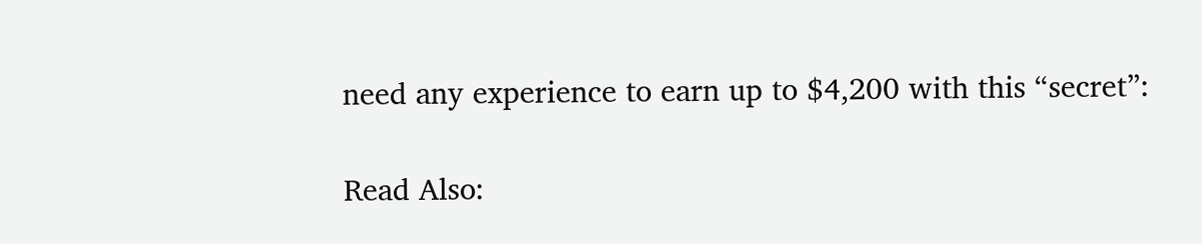need any experience to earn up to $4,200 with this “secret”:

Read Also: